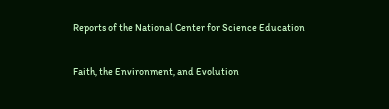Reports of the National Center for Science Education

Faith, the Environment, and Evolution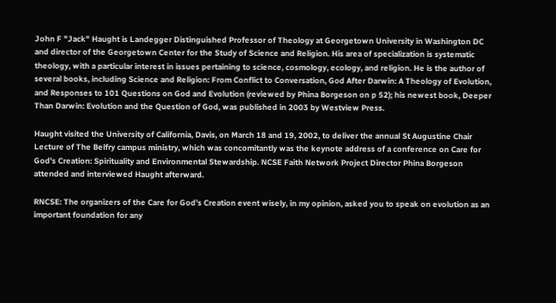John F "Jack" Haught is Landegger Distinguished Professor of Theology at Georgetown University in Washington DC and director of the Georgetown Center for the Study of Science and Religion. His area of specialization is systematic theology, with a particular interest in issues pertaining to science, cosmology, ecology, and religion. He is the author of several books, including Science and Religion: From Conflict to Conversation, God After Darwin: A Theology of Evolution, and Responses to 101 Questions on God and Evolution (reviewed by Phina Borgeson on p 52); his newest book, Deeper Than Darwin: Evolution and the Question of God, was published in 2003 by Westview Press.

Haught visited the University of California, Davis, on March 18 and 19, 2002, to deliver the annual St Augustine Chair Lecture of The Belfry campus ministry, which was concomitantly was the keynote address of a conference on Care for God’s Creation: Spirituality and Environmental Stewardship. NCSE Faith Network Project Director Phina Borgeson attended and interviewed Haught afterward.

RNCSE: The organizers of the Care for God’s Creation event wisely, in my opinion, asked you to speak on evolution as an important foundation for any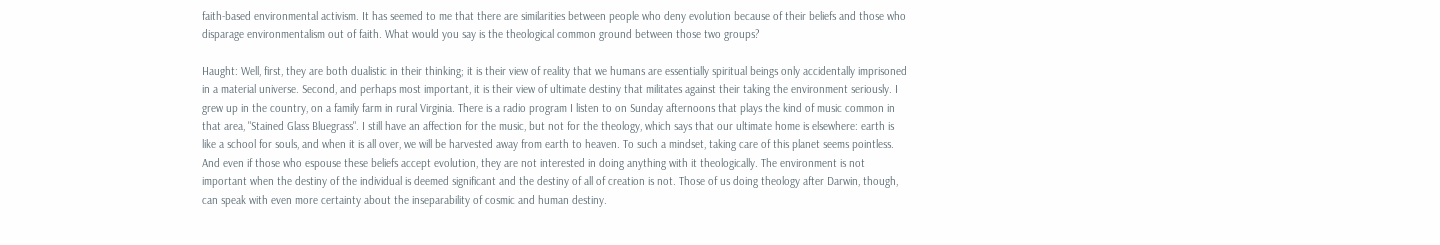faith-based environmental activism. It has seemed to me that there are similarities between people who deny evolution because of their beliefs and those who disparage environmentalism out of faith. What would you say is the theological common ground between those two groups?

Haught: Well, first, they are both dualistic in their thinking; it is their view of reality that we humans are essentially spiritual beings only accidentally imprisoned in a material universe. Second, and perhaps most important, it is their view of ultimate destiny that militates against their taking the environment seriously. I grew up in the country, on a family farm in rural Virginia. There is a radio program I listen to on Sunday afternoons that plays the kind of music common in that area, "Stained Glass Bluegrass". I still have an affection for the music, but not for the theology, which says that our ultimate home is elsewhere: earth is like a school for souls, and when it is all over, we will be harvested away from earth to heaven. To such a mindset, taking care of this planet seems pointless. And even if those who espouse these beliefs accept evolution, they are not interested in doing anything with it theologically. The environment is not important when the destiny of the individual is deemed significant and the destiny of all of creation is not. Those of us doing theology after Darwin, though, can speak with even more certainty about the inseparability of cosmic and human destiny.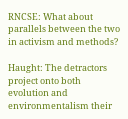RNCSE: What about parallels between the two in activism and methods?

Haught: The detractors project onto both evolution and environmentalism their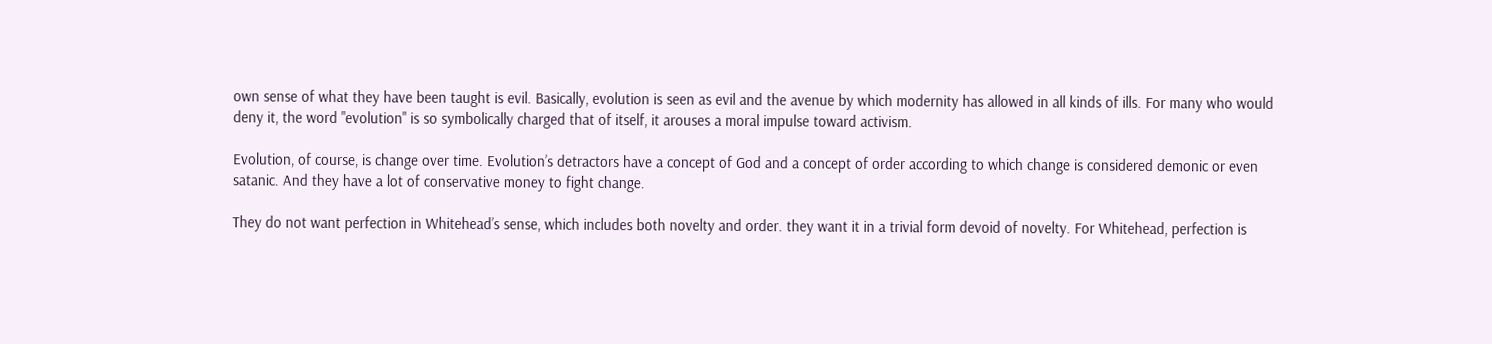own sense of what they have been taught is evil. Basically, evolution is seen as evil and the avenue by which modernity has allowed in all kinds of ills. For many who would deny it, the word "evolution" is so symbolically charged that of itself, it arouses a moral impulse toward activism.

Evolution, of course, is change over time. Evolution’s detractors have a concept of God and a concept of order according to which change is considered demonic or even satanic. And they have a lot of conservative money to fight change.

They do not want perfection in Whitehead’s sense, which includes both novelty and order. they want it in a trivial form devoid of novelty. For Whitehead, perfection is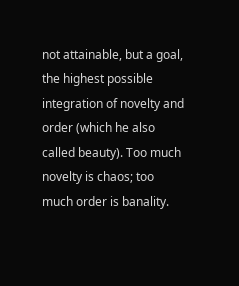not attainable, but a goal, the highest possible integration of novelty and order (which he also called beauty). Too much novelty is chaos; too much order is banality.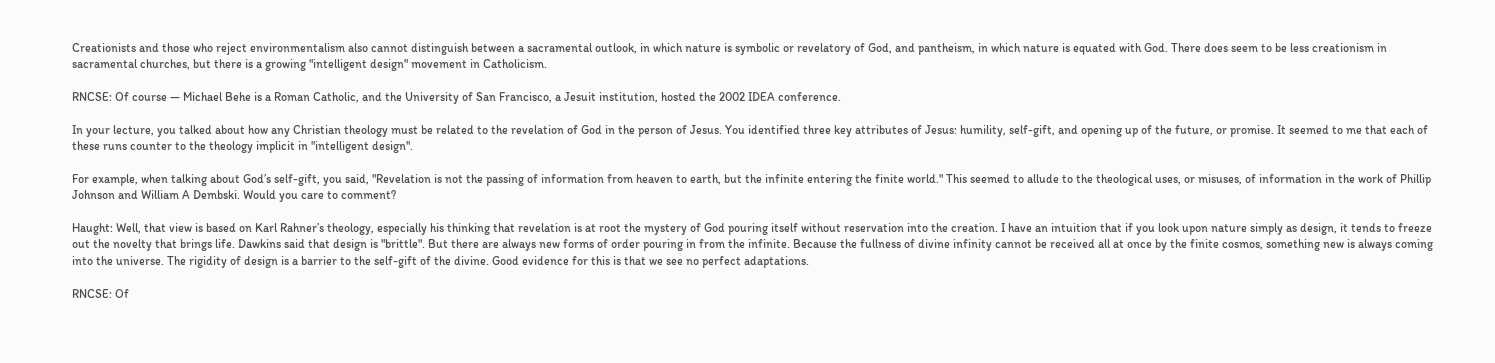Creationists and those who reject environmentalism also cannot distinguish between a sacramental outlook, in which nature is symbolic or revelatory of God, and pantheism, in which nature is equated with God. There does seem to be less creationism in sacramental churches, but there is a growing "intelligent design" movement in Catholicism.

RNCSE: Of course — Michael Behe is a Roman Catholic, and the University of San Francisco, a Jesuit institution, hosted the 2002 IDEA conference.

In your lecture, you talked about how any Christian theology must be related to the revelation of God in the person of Jesus. You identified three key attributes of Jesus: humility, self-gift, and opening up of the future, or promise. It seemed to me that each of these runs counter to the theology implicit in "intelligent design".

For example, when talking about God’s self-gift, you said, "Revelation is not the passing of information from heaven to earth, but the infinite entering the finite world." This seemed to allude to the theological uses, or misuses, of information in the work of Phillip Johnson and William A Dembski. Would you care to comment?

Haught: Well, that view is based on Karl Rahner’s theology, especially his thinking that revelation is at root the mystery of God pouring itself without reservation into the creation. I have an intuition that if you look upon nature simply as design, it tends to freeze out the novelty that brings life. Dawkins said that design is "brittle". But there are always new forms of order pouring in from the infinite. Because the fullness of divine infinity cannot be received all at once by the finite cosmos, something new is always coming into the universe. The rigidity of design is a barrier to the self-gift of the divine. Good evidence for this is that we see no perfect adaptations.

RNCSE: Of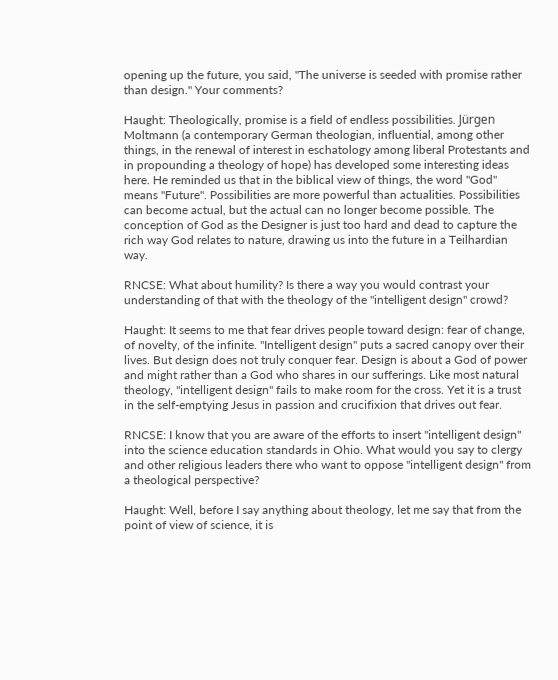opening up the future, you said, "The universe is seeded with promise rather than design." Your comments?

Haught: Theologically, promise is a field of endless possibilities. Jürgen Moltmann (a contemporary German theologian, influential, among other things, in the renewal of interest in eschatology among liberal Protestants and in propounding a theology of hope) has developed some interesting ideas here. He reminded us that in the biblical view of things, the word "God" means "Future". Possibilities are more powerful than actualities. Possibilities can become actual, but the actual can no longer become possible. The conception of God as the Designer is just too hard and dead to capture the rich way God relates to nature, drawing us into the future in a Teilhardian way.

RNCSE: What about humility? Is there a way you would contrast your understanding of that with the theology of the "intelligent design" crowd?

Haught: It seems to me that fear drives people toward design: fear of change, of novelty, of the infinite. "Intelligent design" puts a sacred canopy over their lives. But design does not truly conquer fear. Design is about a God of power and might rather than a God who shares in our sufferings. Like most natural theology, "intelligent design" fails to make room for the cross. Yet it is a trust in the self-emptying Jesus in passion and crucifixion that drives out fear.

RNCSE: I know that you are aware of the efforts to insert "intelligent design" into the science education standards in Ohio. What would you say to clergy and other religious leaders there who want to oppose "intelligent design" from a theological perspective?

Haught: Well, before I say anything about theology, let me say that from the point of view of science, it is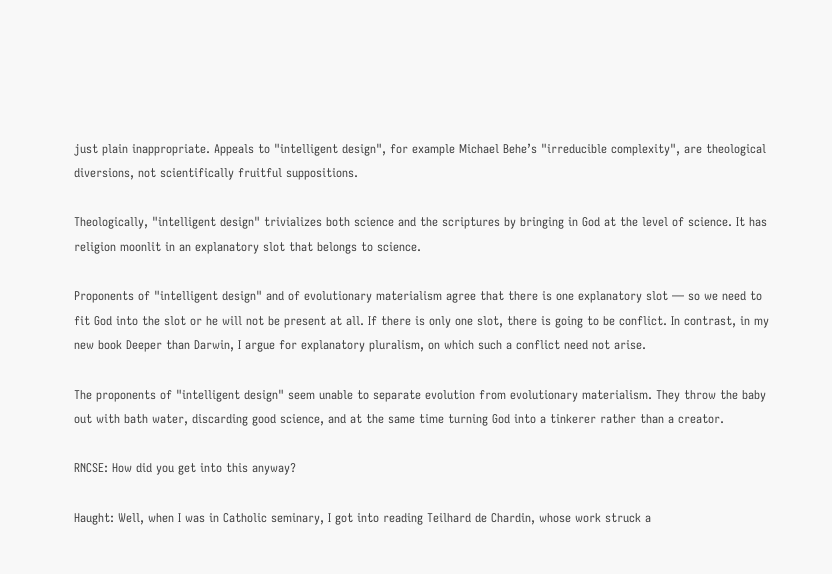just plain inappropriate. Appeals to "intelligent design", for example Michael Behe’s "irreducible complexity", are theological diversions, not scientifically fruitful suppositions.

Theologically, "intelligent design" trivializes both science and the scriptures by bringing in God at the level of science. It has religion moonlit in an explanatory slot that belongs to science.

Proponents of "intelligent design" and of evolutionary materialism agree that there is one explanatory slot — so we need to fit God into the slot or he will not be present at all. If there is only one slot, there is going to be conflict. In contrast, in my new book Deeper than Darwin, I argue for explanatory pluralism, on which such a conflict need not arise.

The proponents of "intelligent design" seem unable to separate evolution from evolutionary materialism. They throw the baby out with bath water, discarding good science, and at the same time turning God into a tinkerer rather than a creator.

RNCSE: How did you get into this anyway?

Haught: Well, when I was in Catholic seminary, I got into reading Teilhard de Chardin, whose work struck a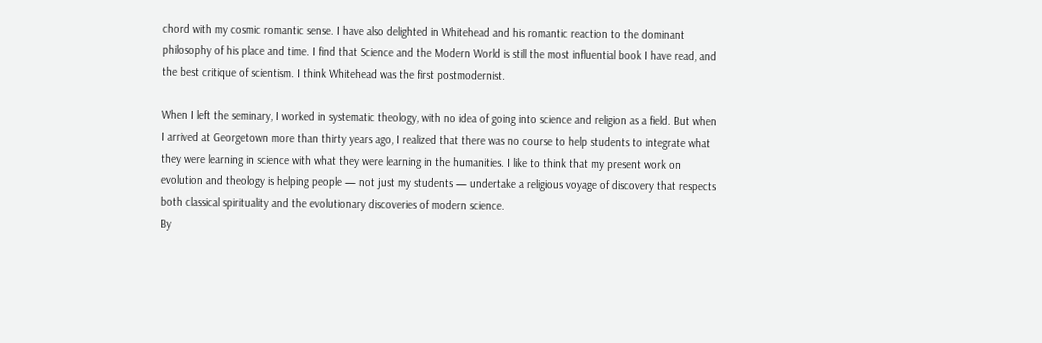chord with my cosmic romantic sense. I have also delighted in Whitehead and his romantic reaction to the dominant philosophy of his place and time. I find that Science and the Modern World is still the most influential book I have read, and the best critique of scientism. I think Whitehead was the first postmodernist.

When I left the seminary, I worked in systematic theology, with no idea of going into science and religion as a field. But when I arrived at Georgetown more than thirty years ago, I realized that there was no course to help students to integrate what they were learning in science with what they were learning in the humanities. I like to think that my present work on evolution and theology is helping people — not just my students — undertake a religious voyage of discovery that respects both classical spirituality and the evolutionary discoveries of modern science.
By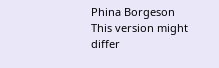Phina Borgeson
This version might differ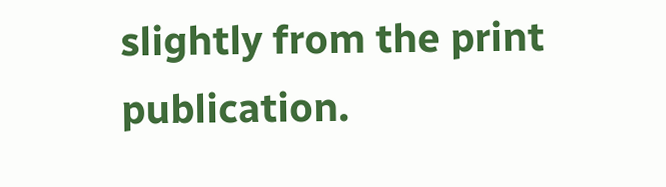slightly from the print publication.